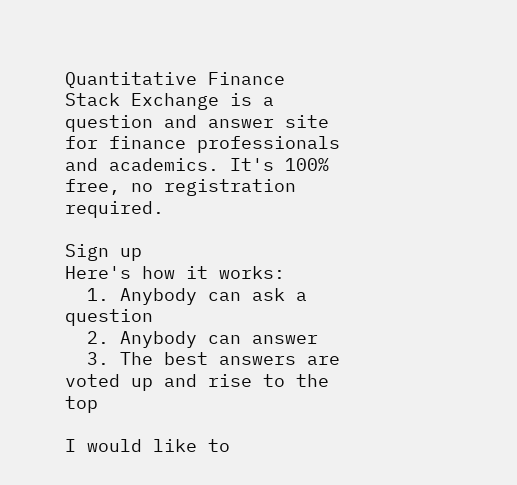Quantitative Finance Stack Exchange is a question and answer site for finance professionals and academics. It's 100% free, no registration required.

Sign up
Here's how it works:
  1. Anybody can ask a question
  2. Anybody can answer
  3. The best answers are voted up and rise to the top

I would like to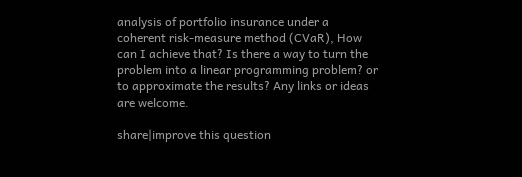analysis of portfolio insurance under a coherent risk-measure method (CVaR), How can I achieve that? Is there a way to turn the problem into a linear programming problem? or to approximate the results? Any links or ideas are welcome.

share|improve this question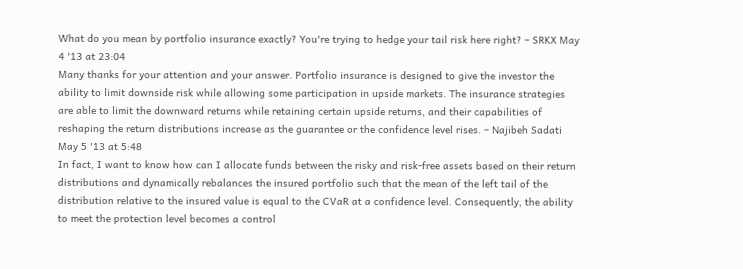What do you mean by portfolio insurance exactly? You're trying to hedge your tail risk here right? – SRKX May 4 '13 at 23:04
Many thanks for your attention and your answer. Portfolio insurance is designed to give the investor the ability to limit downside risk while allowing some participation in upside markets. The insurance strategies are able to limit the downward returns while retaining certain upside returns, and their capabilities of reshaping the return distributions increase as the guarantee or the confidence level rises. – Najibeh Sadati May 5 '13 at 5:48
In fact, I want to know how can I allocate funds between the risky and risk-free assets based on their return distributions and dynamically rebalances the insured portfolio such that the mean of the left tail of the distribution relative to the insured value is equal to the CVaR at a confidence level. Consequently, the ability to meet the protection level becomes a control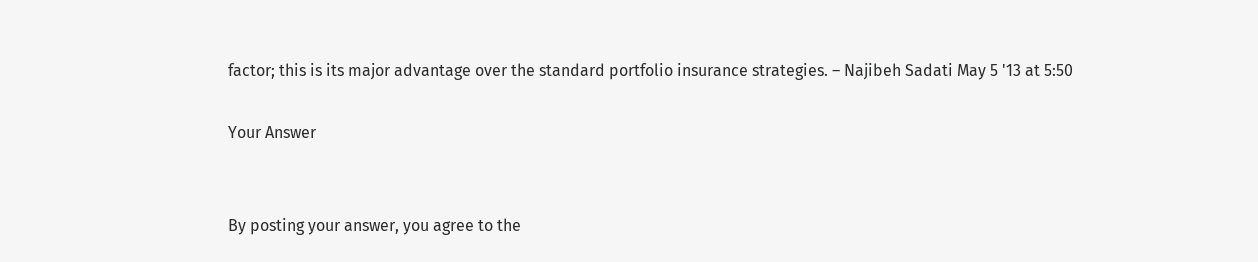factor; this is its major advantage over the standard portfolio insurance strategies. – Najibeh Sadati May 5 '13 at 5:50

Your Answer


By posting your answer, you agree to the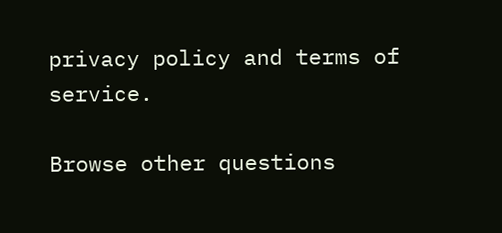privacy policy and terms of service.

Browse other questions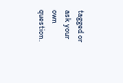tagged or ask your own question.